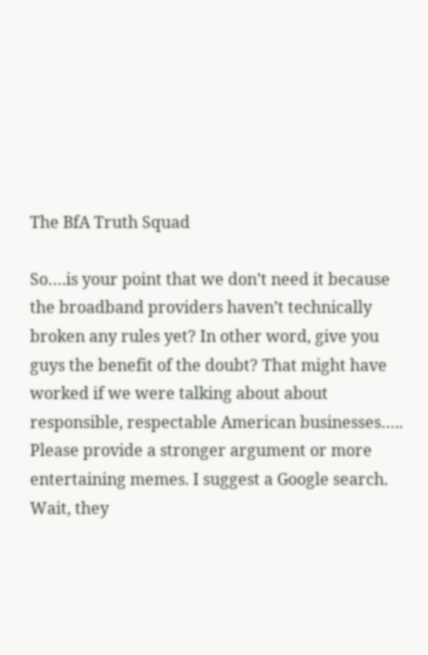The BfA Truth Squad

So….is your point that we don’t need it because the broadband providers haven’t technically broken any rules yet? In other word, give you guys the benefit of the doubt? That might have worked if we were talking about about responsible, respectable American businesses….. Please provide a stronger argument or more entertaining memes. I suggest a Google search. Wait, they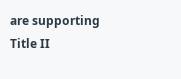are supporting Title II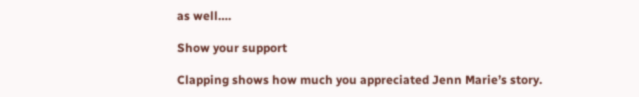as well….

Show your support

Clapping shows how much you appreciated Jenn Marie’s story.